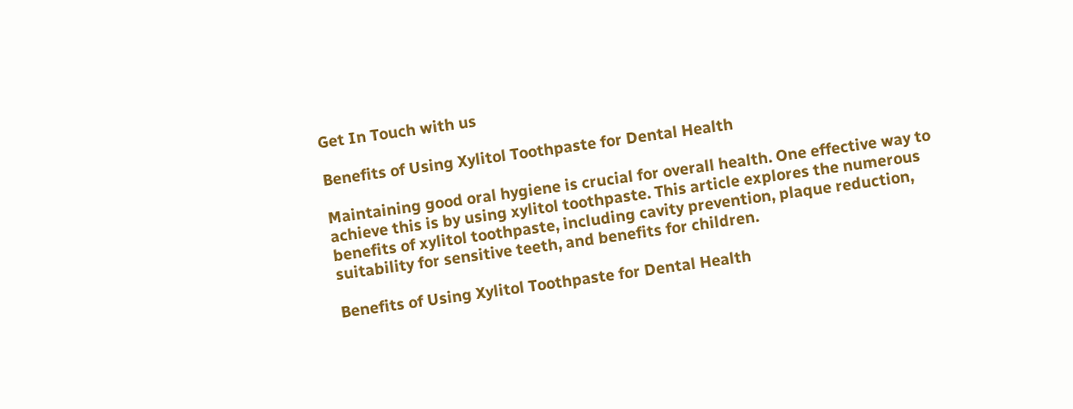Get In Touch with us

Benefits of Using Xylitol Toothpaste for Dental Health

Maintaining good oral hygiene is crucial for overall health. One effective way to achieve this is by using xylitol toothpaste. This article explores the numerous benefits of xylitol toothpaste, including cavity prevention, plaque reduction, suitability for sensitive teeth, and benefits for children.

Benefits of Using Xylitol Toothpaste for Dental Health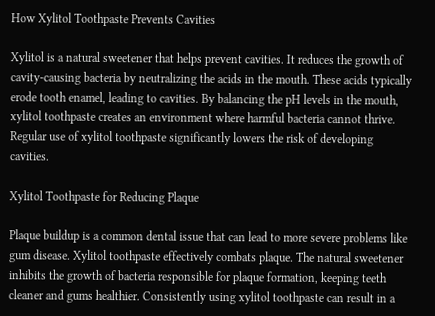How Xylitol Toothpaste Prevents Cavities

Xylitol is a natural sweetener that helps prevent cavities. It reduces the growth of cavity-causing bacteria by neutralizing the acids in the mouth. These acids typically erode tooth enamel, leading to cavities. By balancing the pH levels in the mouth, xylitol toothpaste creates an environment where harmful bacteria cannot thrive. Regular use of xylitol toothpaste significantly lowers the risk of developing cavities.

Xylitol Toothpaste for Reducing Plaque

Plaque buildup is a common dental issue that can lead to more severe problems like gum disease. Xylitol toothpaste effectively combats plaque. The natural sweetener inhibits the growth of bacteria responsible for plaque formation, keeping teeth cleaner and gums healthier. Consistently using xylitol toothpaste can result in a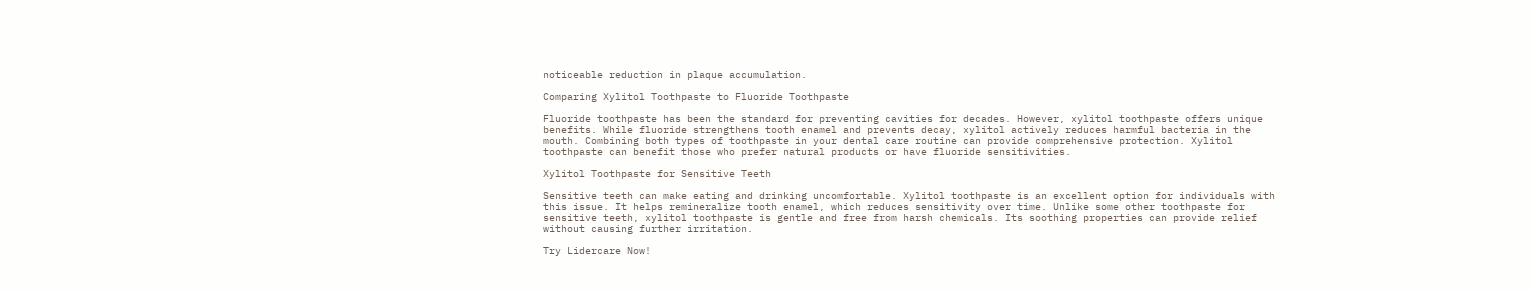noticeable reduction in plaque accumulation.

Comparing Xylitol Toothpaste to Fluoride Toothpaste

Fluoride toothpaste has been the standard for preventing cavities for decades. However, xylitol toothpaste offers unique benefits. While fluoride strengthens tooth enamel and prevents decay, xylitol actively reduces harmful bacteria in the mouth. Combining both types of toothpaste in your dental care routine can provide comprehensive protection. Xylitol toothpaste can benefit those who prefer natural products or have fluoride sensitivities.

Xylitol Toothpaste for Sensitive Teeth

Sensitive teeth can make eating and drinking uncomfortable. Xylitol toothpaste is an excellent option for individuals with this issue. It helps remineralize tooth enamel, which reduces sensitivity over time. Unlike some other toothpaste for sensitive teeth, xylitol toothpaste is gentle and free from harsh chemicals. Its soothing properties can provide relief without causing further irritation.

Try Lidercare Now!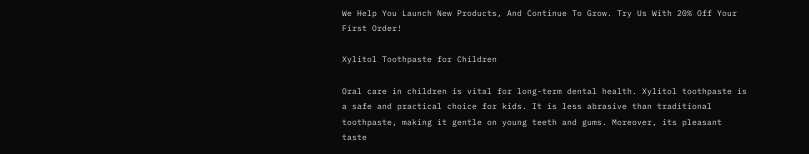We Help You Launch New Products, And Continue To Grow. Try Us With 20% Off Your First Order!

Xylitol Toothpaste for Children

Oral care in children is vital for long-term dental health. Xylitol toothpaste is a safe and practical choice for kids. It is less abrasive than traditional toothpaste, making it gentle on young teeth and gums. Moreover, its pleasant taste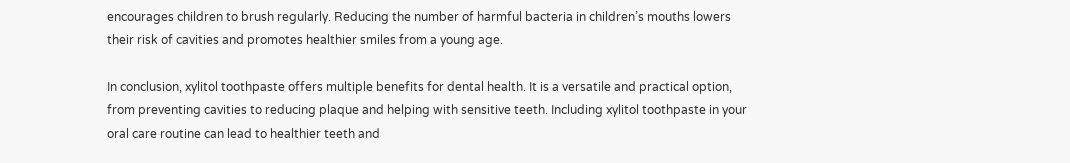encourages children to brush regularly. Reducing the number of harmful bacteria in children’s mouths lowers their risk of cavities and promotes healthier smiles from a young age.

In conclusion, xylitol toothpaste offers multiple benefits for dental health. It is a versatile and practical option, from preventing cavities to reducing plaque and helping with sensitive teeth. Including xylitol toothpaste in your oral care routine can lead to healthier teeth and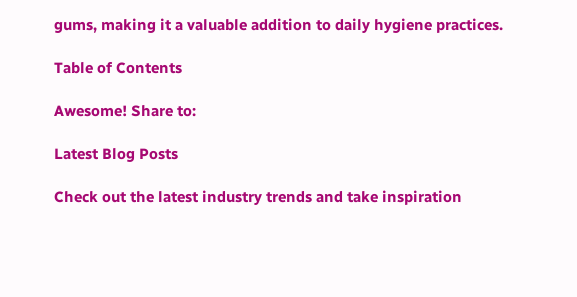gums, making it a valuable addition to daily hygiene practices.

Table of Contents

Awesome! Share to:

Latest Blog Posts

Check out the latest industry trends and take inspiration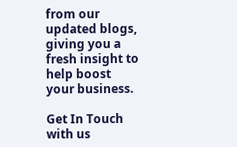from our updated blogs, giving you a fresh insight to help boost your business.

Get In Touch with us